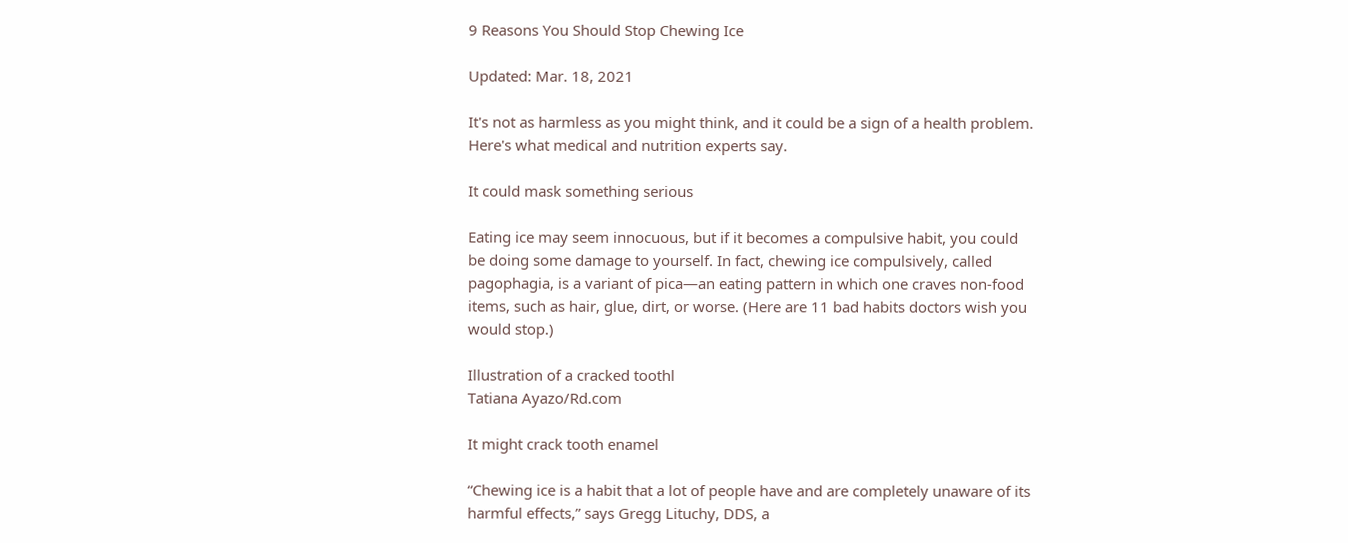9 Reasons You Should Stop Chewing Ice

Updated: Mar. 18, 2021

It's not as harmless as you might think, and it could be a sign of a health problem. Here's what medical and nutrition experts say.

It could mask something serious

Eating ice may seem innocuous, but if it becomes a compulsive habit, you could be doing some damage to yourself. In fact, chewing ice compulsively, called pagophagia, is a variant of pica—an eating pattern in which one craves non-food items, such as hair, glue, dirt, or worse. (Here are 11 bad habits doctors wish you would stop.)

Illustration of a cracked toothl
Tatiana Ayazo/Rd.com

It might crack tooth enamel

“Chewing ice is a habit that a lot of people have and are completely unaware of its harmful effects,” says Gregg Lituchy, DDS, a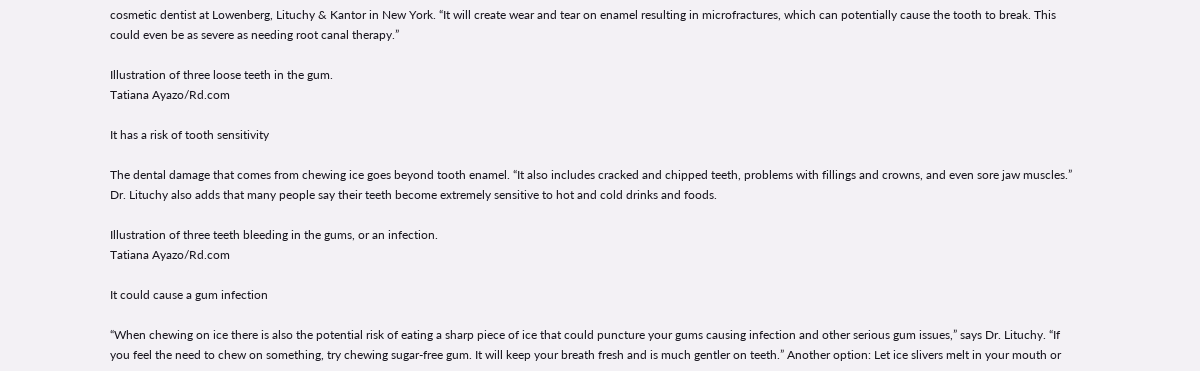cosmetic dentist at Lowenberg, Lituchy & Kantor in New York. “It will create wear and tear on enamel resulting in microfractures, which can potentially cause the tooth to break. This could even be as severe as needing root canal therapy.”

Illustration of three loose teeth in the gum.
Tatiana Ayazo/Rd.com

It has a risk of tooth sensitivity

The dental damage that comes from chewing ice goes beyond tooth enamel. “It also includes cracked and chipped teeth, problems with fillings and crowns, and even sore jaw muscles.” Dr. Lituchy also adds that many people say their teeth become extremely sensitive to hot and cold drinks and foods.

Illustration of three teeth bleeding in the gums, or an infection.
Tatiana Ayazo/Rd.com

It could cause a gum infection

“When chewing on ice there is also the potential risk of eating a sharp piece of ice that could puncture your gums causing infection and other serious gum issues,” says Dr. Lituchy. “If you feel the need to chew on something, try chewing sugar-free gum. It will keep your breath fresh and is much gentler on teeth.” Another option: Let ice slivers melt in your mouth or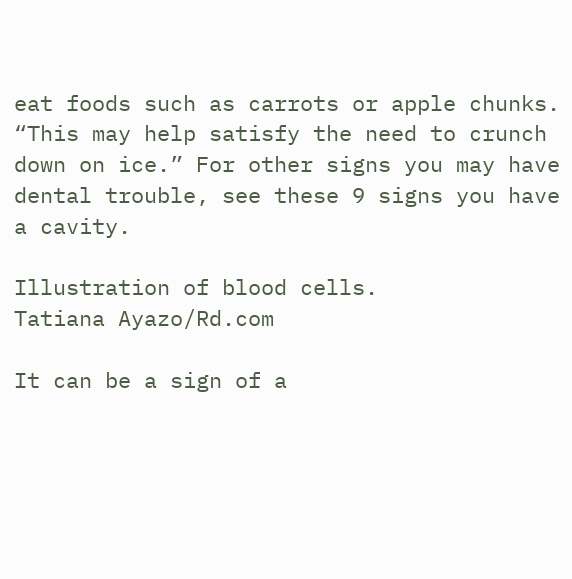eat foods such as carrots or apple chunks. “This may help satisfy the need to crunch down on ice.” For other signs you may have dental trouble, see these 9 signs you have a cavity.

Illustration of blood cells.
Tatiana Ayazo/Rd.com

It can be a sign of a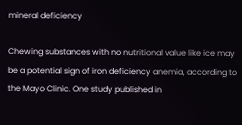mineral deficiency

Chewing substances with no nutritional value like ice may be a potential sign of iron deficiency anemia, according to the Mayo Clinic. One study published in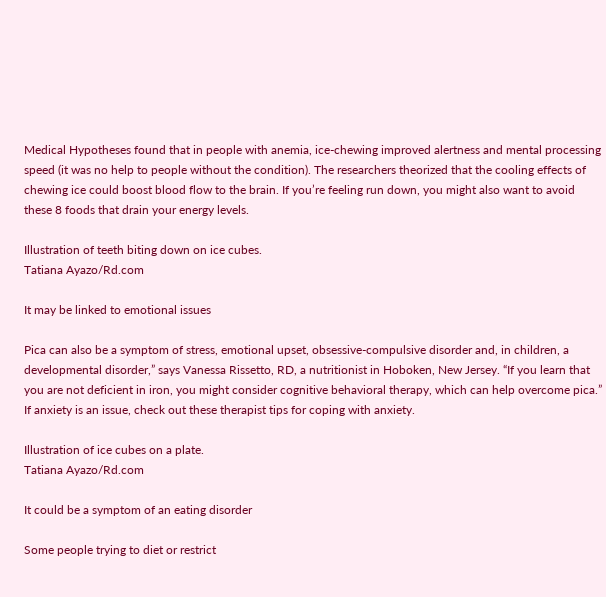Medical Hypotheses found that in people with anemia, ice-chewing improved alertness and mental processing speed (it was no help to people without the condition). The researchers theorized that the cooling effects of chewing ice could boost blood flow to the brain. If you’re feeling run down, you might also want to avoid these 8 foods that drain your energy levels.

Illustration of teeth biting down on ice cubes.
Tatiana Ayazo/Rd.com

It may be linked to emotional issues

Pica can also be a symptom of stress, emotional upset, obsessive-compulsive disorder and, in children, a developmental disorder,” says Vanessa Rissetto, RD, a nutritionist in Hoboken, New Jersey. “If you learn that you are not deficient in iron, you might consider cognitive behavioral therapy, which can help overcome pica.” If anxiety is an issue, check out these therapist tips for coping with anxiety.

Illustration of ice cubes on a plate.
Tatiana Ayazo/Rd.com

It could be a symptom of an eating disorder

Some people trying to diet or restrict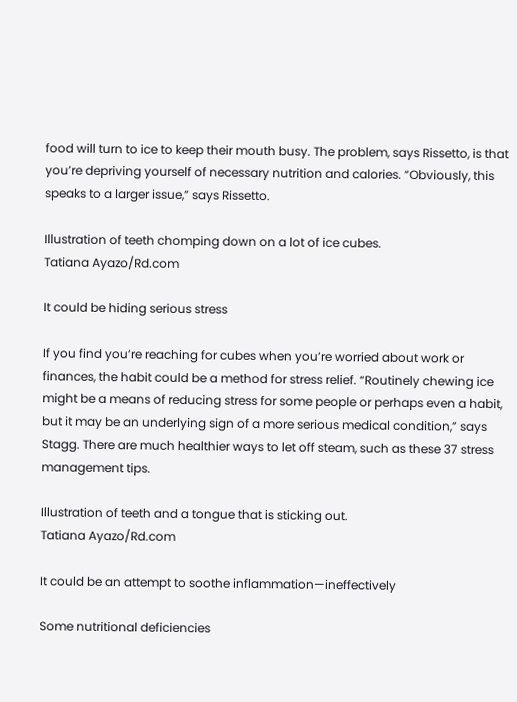food will turn to ice to keep their mouth busy. The problem, says Rissetto, is that you’re depriving yourself of necessary nutrition and calories. “Obviously, this speaks to a larger issue,” says Rissetto.

Illustration of teeth chomping down on a lot of ice cubes.
Tatiana Ayazo/Rd.com

It could be hiding serious stress

If you find you’re reaching for cubes when you’re worried about work or finances, the habit could be a method for stress relief. “Routinely chewing ice might be a means of reducing stress for some people or perhaps even a habit, but it may be an underlying sign of a more serious medical condition,” says Stagg. There are much healthier ways to let off steam, such as these 37 stress management tips.

Illustration of teeth and a tongue that is sticking out.
Tatiana Ayazo/Rd.com

It could be an attempt to soothe inflammation—ineffectively

Some nutritional deficiencies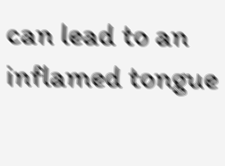can lead to an inflamed tongue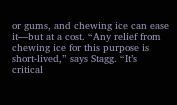or gums, and chewing ice can ease it—but at a cost. “Any relief from chewing ice for this purpose is short-lived,” says Stagg. “It’s critical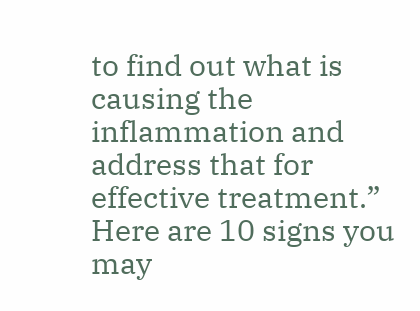to find out what is causing the inflammation and address that for effective treatment.” Here are 10 signs you may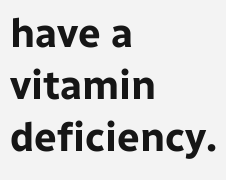have a vitamin deficiency.